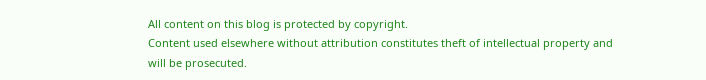All content on this blog is protected by copyright.
Content used elsewhere without attribution constitutes theft of intellectual property and will be prosecuted.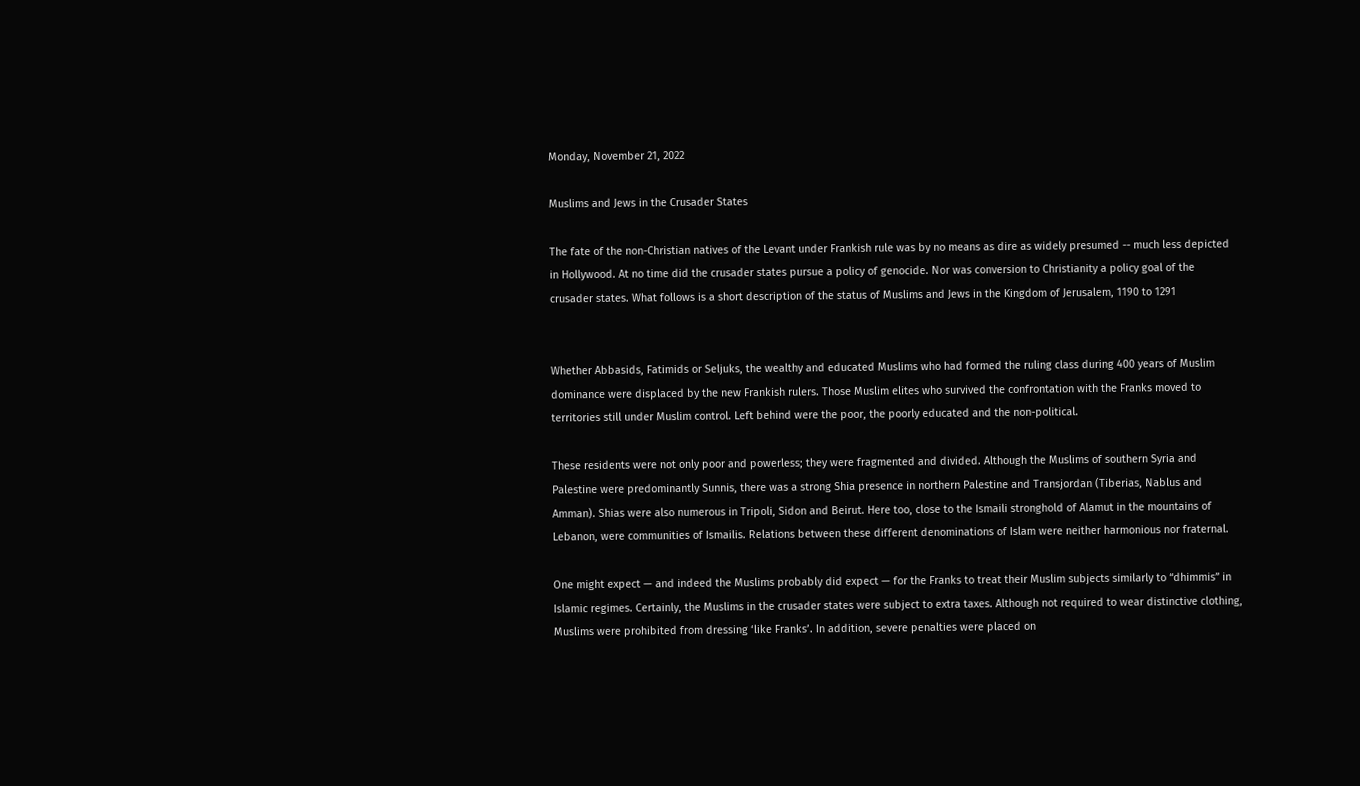Monday, November 21, 2022

Muslims and Jews in the Crusader States

The fate of the non-Christian natives of the Levant under Frankish rule was by no means as dire as widely presumed -- much less depicted in Hollywood. At no time did the crusader states pursue a policy of genocide. Nor was conversion to Christianity a policy goal of the crusader states. What follows is a short description of the status of Muslims and Jews in the Kingdom of Jerusalem, 1190 to 1291


Whether Abbasids, Fatimids or Seljuks, the wealthy and educated Muslims who had formed the ruling class during 400 years of Muslim dominance were displaced by the new Frankish rulers. Those Muslim elites who survived the confrontation with the Franks moved to territories still under Muslim control. Left behind were the poor, the poorly educated and the non-political.

These residents were not only poor and powerless; they were fragmented and divided. Although the Muslims of southern Syria and Palestine were predominantly Sunnis, there was a strong Shia presence in northern Palestine and Transjordan (Tiberias, Nablus and Amman). Shias were also numerous in Tripoli, Sidon and Beirut. Here too, close to the Ismaili stronghold of Alamut in the mountains of Lebanon, were communities of Ismailis. Relations between these different denominations of Islam were neither harmonious nor fraternal.

One might expect — and indeed the Muslims probably did expect — for the Franks to treat their Muslim subjects similarly to “dhimmis” in Islamic regimes. Certainly, the Muslims in the crusader states were subject to extra taxes. Although not required to wear distinctive clothing, Muslims were prohibited from dressing ‘like Franks’. In addition, severe penalties were placed on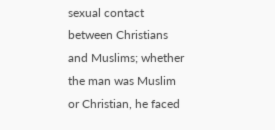sexual contact between Christians and Muslims; whether the man was Muslim or Christian, he faced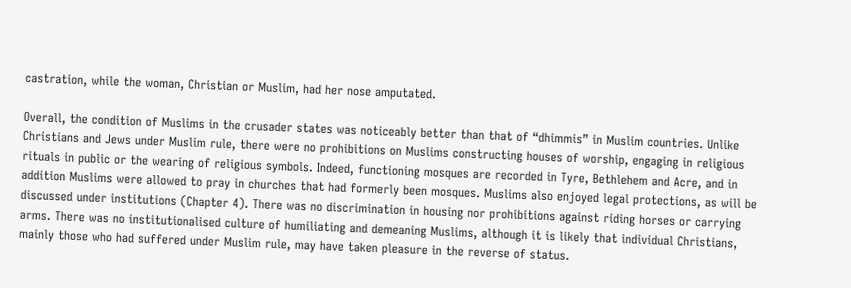castration, while the woman, Christian or Muslim, had her nose amputated.

Overall, the condition of Muslims in the crusader states was noticeably better than that of “dhimmis” in Muslim countries. Unlike Christians and Jews under Muslim rule, there were no prohibitions on Muslims constructing houses of worship, engaging in religious rituals in public or the wearing of religious symbols. Indeed, functioning mosques are recorded in Tyre, Bethlehem and Acre, and in addition Muslims were allowed to pray in churches that had formerly been mosques. Muslims also enjoyed legal protections, as will be discussed under institutions (Chapter 4). There was no discrimination in housing nor prohibitions against riding horses or carrying arms. There was no institutionalised culture of humiliating and demeaning Muslims, although it is likely that individual Christians, mainly those who had suffered under Muslim rule, may have taken pleasure in the reverse of status.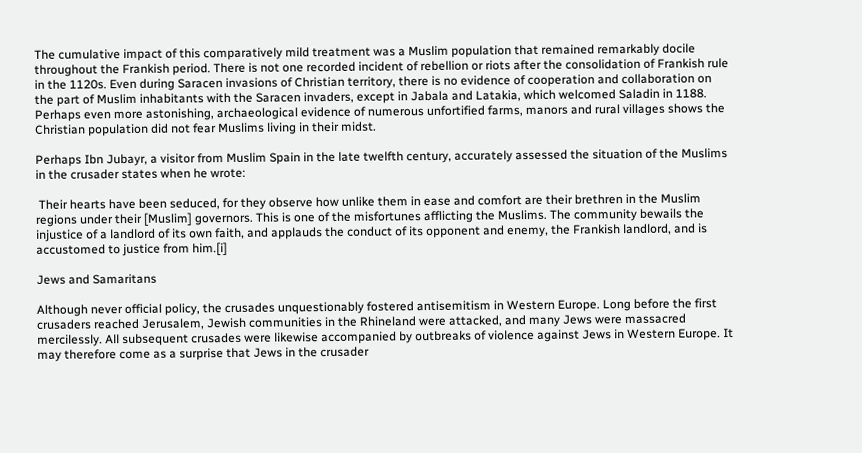The cumulative impact of this comparatively mild treatment was a Muslim population that remained remarkably docile throughout the Frankish period. There is not one recorded incident of rebellion or riots after the consolidation of Frankish rule in the 1120s. Even during Saracen invasions of Christian territory, there is no evidence of cooperation and collaboration on the part of Muslim inhabitants with the Saracen invaders, except in Jabala and Latakia, which welcomed Saladin in 1188. Perhaps even more astonishing, archaeological evidence of numerous unfortified farms, manors and rural villages shows the Christian population did not fear Muslims living in their midst.

Perhaps Ibn Jubayr, a visitor from Muslim Spain in the late twelfth century, accurately assessed the situation of the Muslims in the crusader states when he wrote:

 Their hearts have been seduced, for they observe how unlike them in ease and comfort are their brethren in the Muslim regions under their [Muslim] governors. This is one of the misfortunes afflicting the Muslims. The community bewails the injustice of a landlord of its own faith, and applauds the conduct of its opponent and enemy, the Frankish landlord, and is accustomed to justice from him.[i]

Jews and Samaritans

Although never official policy, the crusades unquestionably fostered antisemitism in Western Europe. Long before the first crusaders reached Jerusalem, Jewish communities in the Rhineland were attacked, and many Jews were massacred mercilessly. All subsequent crusades were likewise accompanied by outbreaks of violence against Jews in Western Europe. It may therefore come as a surprise that Jews in the crusader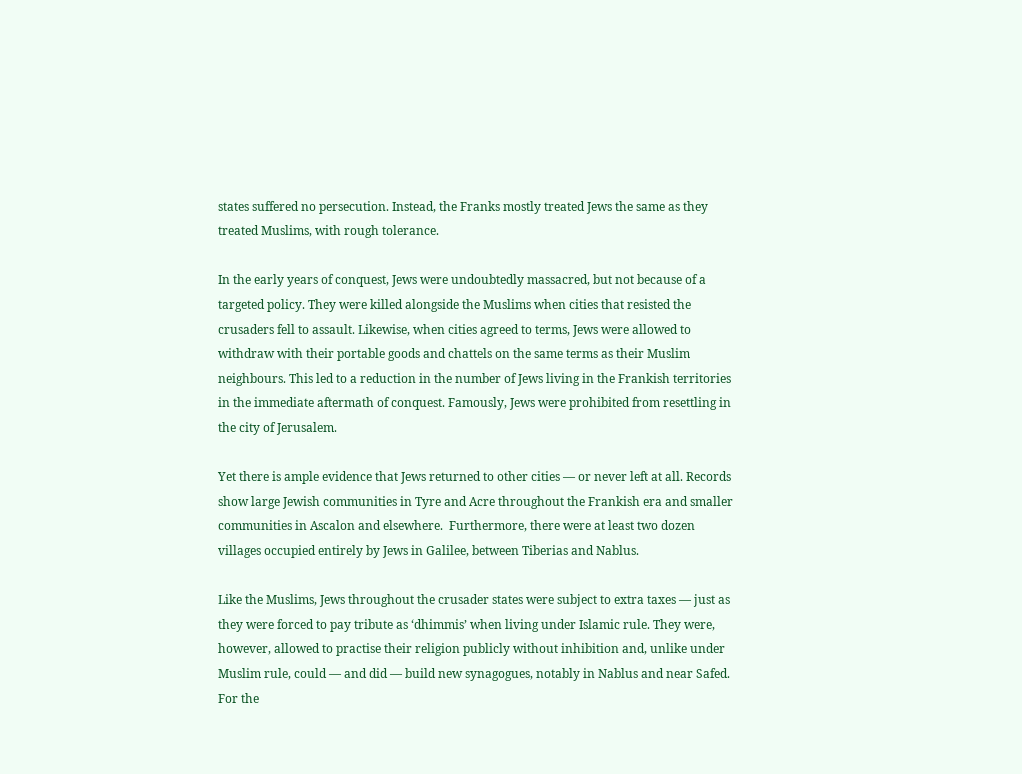states suffered no persecution. Instead, the Franks mostly treated Jews the same as they treated Muslims, with rough tolerance.

In the early years of conquest, Jews were undoubtedly massacred, but not because of a targeted policy. They were killed alongside the Muslims when cities that resisted the crusaders fell to assault. Likewise, when cities agreed to terms, Jews were allowed to withdraw with their portable goods and chattels on the same terms as their Muslim neighbours. This led to a reduction in the number of Jews living in the Frankish territories in the immediate aftermath of conquest. Famously, Jews were prohibited from resettling in the city of Jerusalem.

Yet there is ample evidence that Jews returned to other cities ― or never left at all. Records show large Jewish communities in Tyre and Acre throughout the Frankish era and smaller communities in Ascalon and elsewhere.  Furthermore, there were at least two dozen villages occupied entirely by Jews in Galilee, between Tiberias and Nablus.

Like the Muslims, Jews throughout the crusader states were subject to extra taxes — just as they were forced to pay tribute as ‘dhimmis’ when living under Islamic rule. They were, however, allowed to practise their religion publicly without inhibition and, unlike under Muslim rule, could — and did — build new synagogues, notably in Nablus and near Safed. For the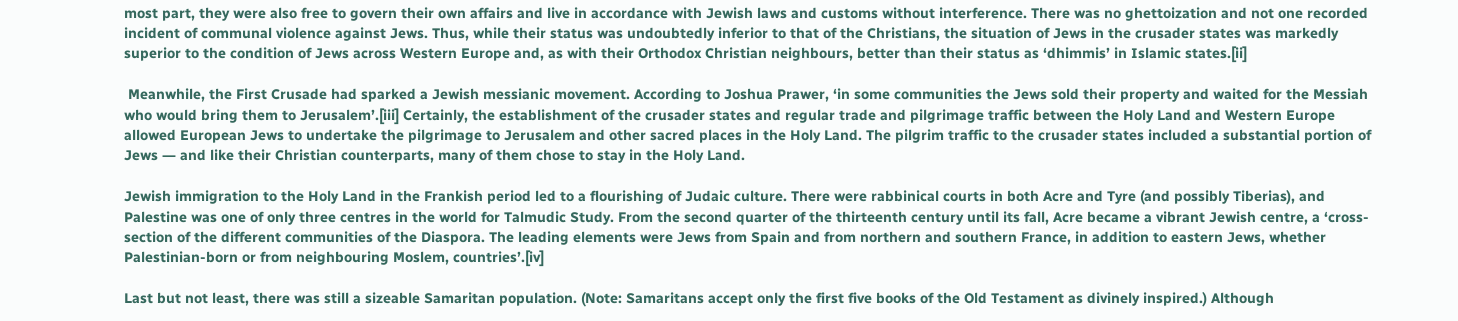most part, they were also free to govern their own affairs and live in accordance with Jewish laws and customs without interference. There was no ghettoization and not one recorded incident of communal violence against Jews. Thus, while their status was undoubtedly inferior to that of the Christians, the situation of Jews in the crusader states was markedly superior to the condition of Jews across Western Europe and, as with their Orthodox Christian neighbours, better than their status as ‘dhimmis’ in Islamic states.[ii]

 Meanwhile, the First Crusade had sparked a Jewish messianic movement. According to Joshua Prawer, ‘in some communities the Jews sold their property and waited for the Messiah who would bring them to Jerusalem’.[iii] Certainly, the establishment of the crusader states and regular trade and pilgrimage traffic between the Holy Land and Western Europe allowed European Jews to undertake the pilgrimage to Jerusalem and other sacred places in the Holy Land. The pilgrim traffic to the crusader states included a substantial portion of Jews ― and like their Christian counterparts, many of them chose to stay in the Holy Land.

Jewish immigration to the Holy Land in the Frankish period led to a flourishing of Judaic culture. There were rabbinical courts in both Acre and Tyre (and possibly Tiberias), and Palestine was one of only three centres in the world for Talmudic Study. From the second quarter of the thirteenth century until its fall, Acre became a vibrant Jewish centre, a ‘cross-section of the different communities of the Diaspora. The leading elements were Jews from Spain and from northern and southern France, in addition to eastern Jews, whether Palestinian-born or from neighbouring Moslem, countries’.[iv]

Last but not least, there was still a sizeable Samaritan population. (Note: Samaritans accept only the first five books of the Old Testament as divinely inspired.) Although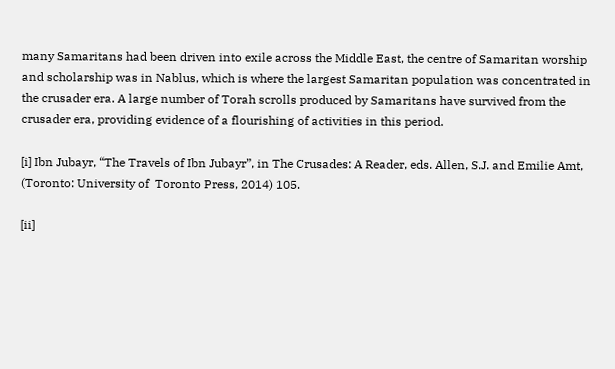many Samaritans had been driven into exile across the Middle East, the centre of Samaritan worship and scholarship was in Nablus, which is where the largest Samaritan population was concentrated in the crusader era. A large number of Torah scrolls produced by Samaritans have survived from the crusader era, providing evidence of a flourishing of activities in this period.

[i] Ibn Jubayr, “The Travels of Ibn Jubayr”, in The Crusades: A Reader, eds. Allen, S.J. and Emilie Amt, (Toronto: University of  Toronto Press, 2014) 105.

[ii]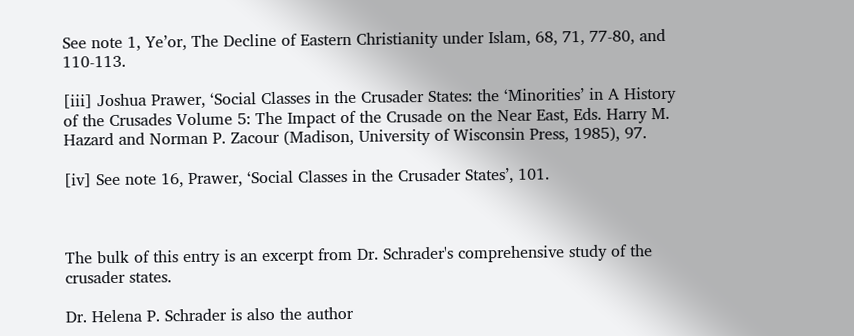See note 1, Ye’or, The Decline of Eastern Christianity under Islam, 68, 71, 77-80, and 110-113.

[iii] Joshua Prawer, ‘Social Classes in the Crusader States: the ‘Minorities’ in A History of the Crusades Volume 5: The Impact of the Crusade on the Near East, Eds. Harry M. Hazard and Norman P. Zacour (Madison, University of Wisconsin Press, 1985), 97.

[iv] See note 16, Prawer, ‘Social Classes in the Crusader States’, 101.



The bulk of this entry is an excerpt from Dr. Schrader's comprehensive study of the crusader states.

Dr. Helena P. Schrader is also the author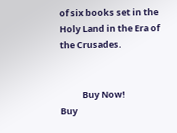of six books set in the Holy Land in the Era of the Crusades.


           Buy Now!                                                  Buy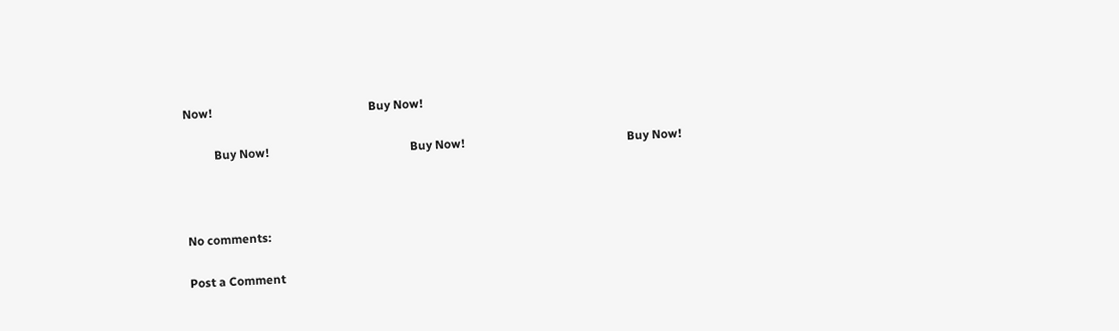Now!                                                    Buy Now!

          Buy Now!                                               Buy Now!                                                      Buy Now!



No comments:

Post a Comment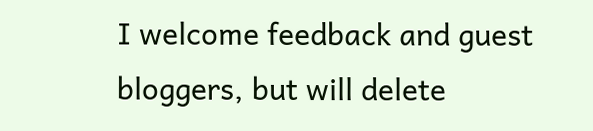I welcome feedback and guest bloggers, but will delete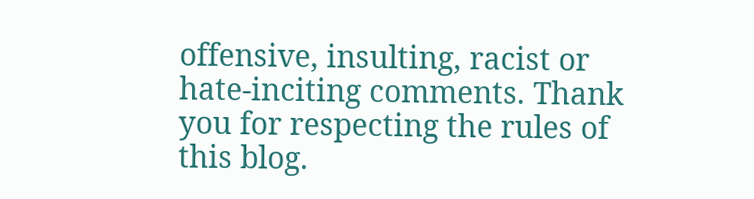offensive, insulting, racist or hate-inciting comments. Thank you for respecting the rules of this blog.